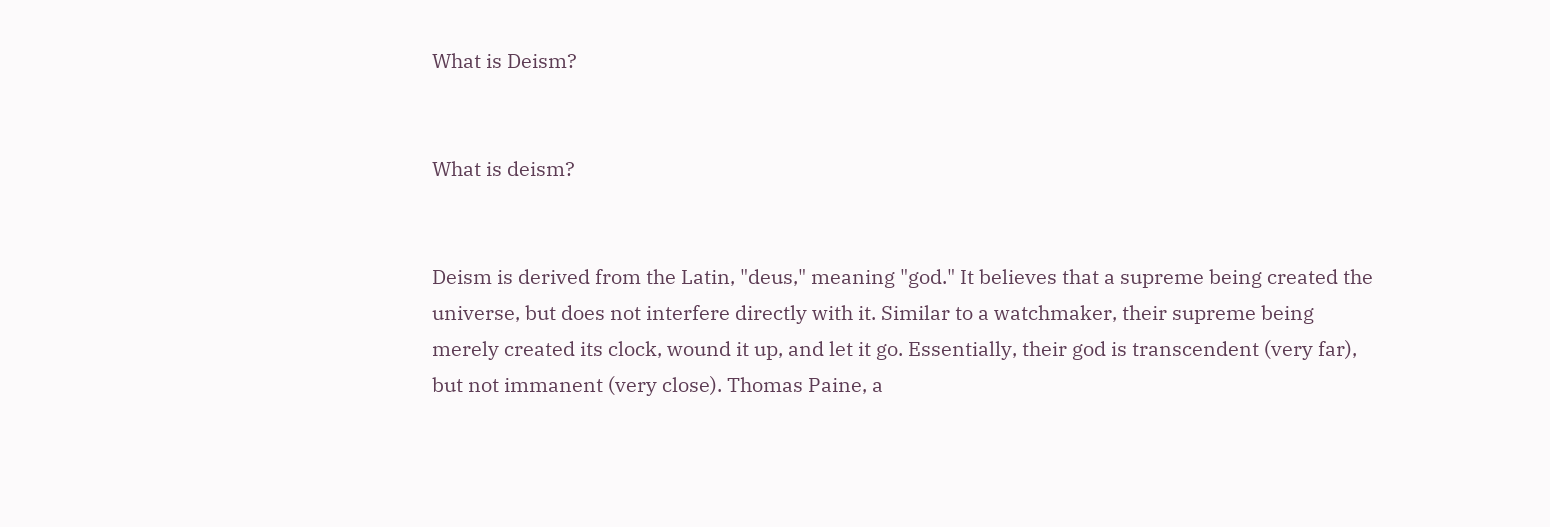What is Deism?


What is deism?


Deism is derived from the Latin, "deus," meaning "god." It believes that a supreme being created the universe, but does not interfere directly with it. Similar to a watchmaker, their supreme being merely created its clock, wound it up, and let it go. Essentially, their god is transcendent (very far), but not immanent (very close). Thomas Paine, a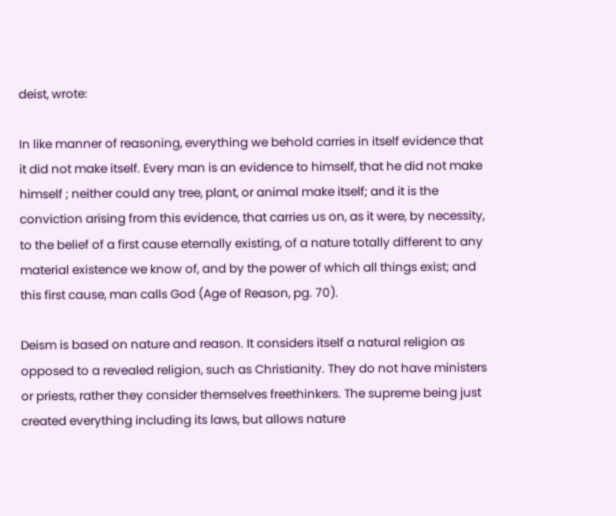deist, wrote:

In like manner of reasoning, everything we behold carries in itself evidence that it did not make itself. Every man is an evidence to himself, that he did not make himself ; neither could any tree, plant, or animal make itself; and it is the conviction arising from this evidence, that carries us on, as it were, by necessity, to the belief of a first cause eternally existing, of a nature totally different to any material existence we know of, and by the power of which all things exist; and this first cause, man calls God (Age of Reason, pg. 70).

Deism is based on nature and reason. It considers itself a natural religion as opposed to a revealed religion, such as Christianity. They do not have ministers or priests, rather they consider themselves freethinkers. The supreme being just created everything including its laws, but allows nature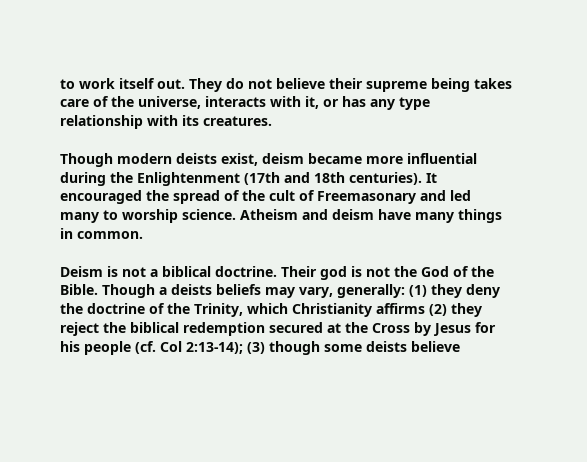to work itself out. They do not believe their supreme being takes care of the universe, interacts with it, or has any type relationship with its creatures.

Though modern deists exist, deism became more influential during the Enlightenment (17th and 18th centuries). It encouraged the spread of the cult of Freemasonary and led many to worship science. Atheism and deism have many things in common.

Deism is not a biblical doctrine. Their god is not the God of the Bible. Though a deists beliefs may vary, generally: (1) they deny the doctrine of the Trinity, which Christianity affirms (2) they reject the biblical redemption secured at the Cross by Jesus for his people (cf. Col 2:13-14); (3) though some deists believe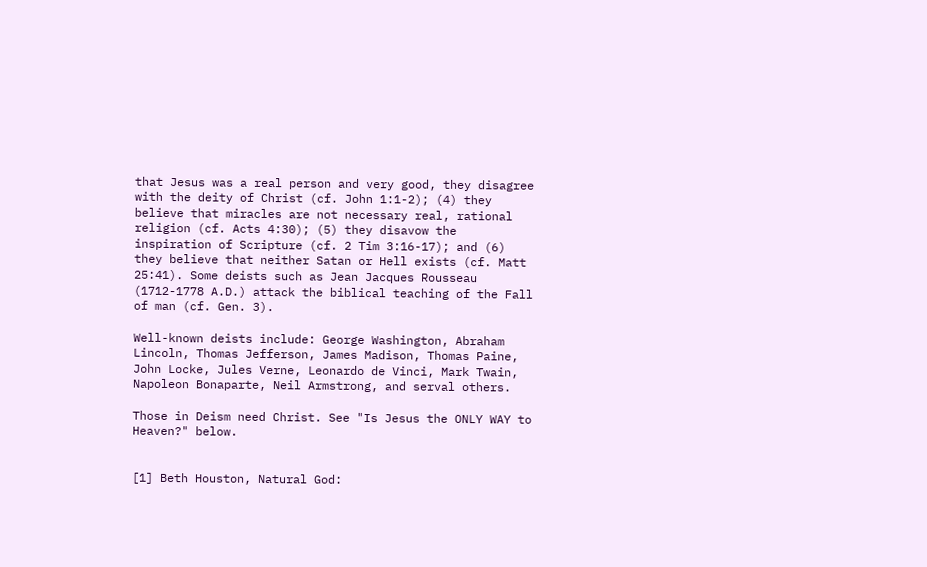that Jesus was a real person and very good, they disagree with the deity of Christ (cf. John 1:1-2); (4) they believe that miracles are not necessary real, rational religion (cf. Acts 4:30); (5) they disavow the inspiration of Scripture (cf. 2 Tim 3:16-17); and (6) they believe that neither Satan or Hell exists (cf. Matt 25:41). Some deists such as Jean Jacques Rousseau (1712-1778 A.D.) attack the biblical teaching of the Fall of man (cf. Gen. 3).

Well-known deists include: George Washington, Abraham Lincoln, Thomas Jefferson, James Madison, Thomas Paine, John Locke, Jules Verne, Leonardo de Vinci, Mark Twain, Napoleon Bonaparte, Neil Armstrong, and serval others.

Those in Deism need Christ. See "Is Jesus the ONLY WAY to Heaven?" below.


[1] Beth Houston, Natural God: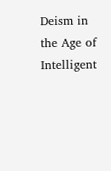Deism in the Age of Intelligent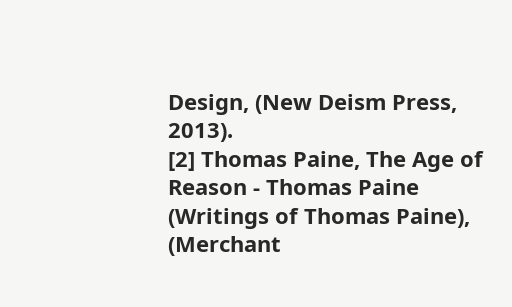Design, (New Deism Press, 2013).
[2] Thomas Paine, The Age of Reason - Thomas Paine (Writings of Thomas Paine), (Merchant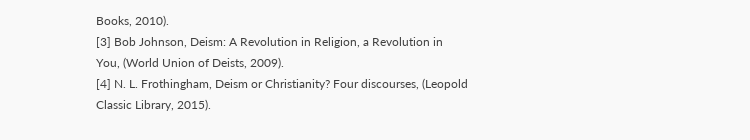Books, 2010).
[3] Bob Johnson, Deism: A Revolution in Religion, a Revolution in You, (World Union of Deists, 2009).
[4] N. L. Frothingham, Deism or Christianity? Four discourses, (Leopold Classic Library, 2015).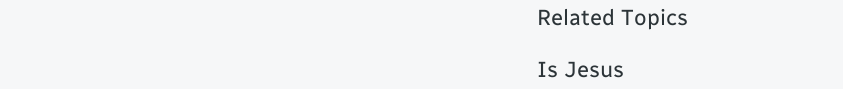Related Topics

Is Jesus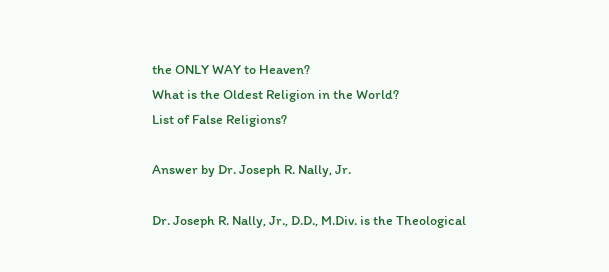the ONLY WAY to Heaven?
What is the Oldest Religion in the World?
List of False Religions?

Answer by Dr. Joseph R. Nally, Jr.

Dr. Joseph R. Nally, Jr., D.D., M.Div. is the Theological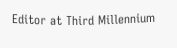Editor at Third Millennium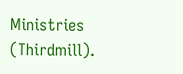Ministries (Thirdmill).